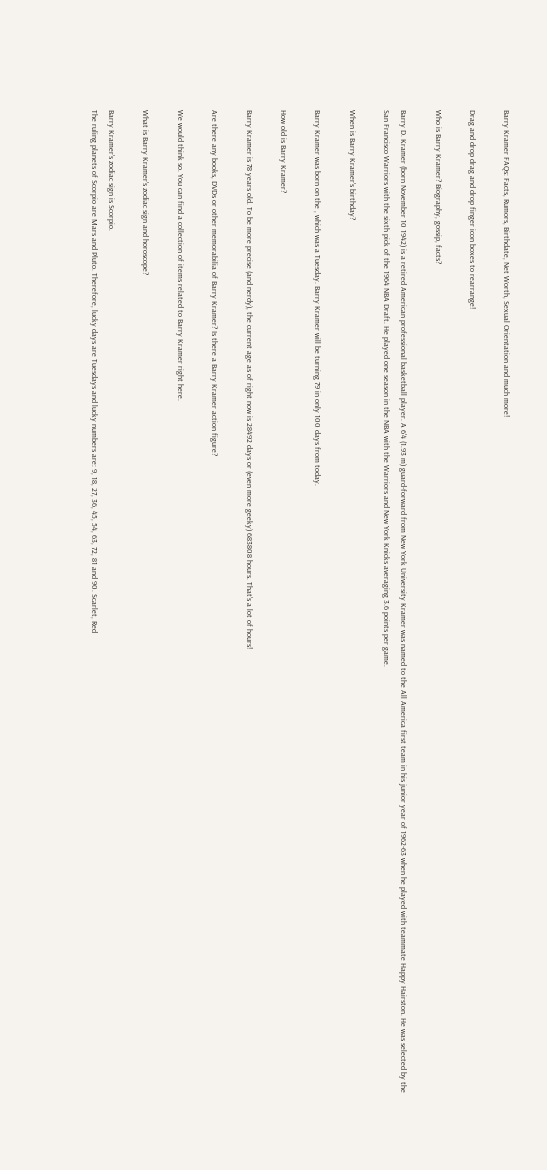Barry Kramer FAQs: Facts, Rumors, Birthdate, Net Worth, Sexual Orientation and much more!

Drag and drop drag and drop finger icon boxes to rearrange!

Who is Barry Kramer? Biography, gossip, facts?

Barry D. Kramer (born November 10 1942) is a retired American professional basketball player. A 6'4 (1.93 m) guard-forward from New York University Kramer was named to the All America first team in his junior year of 1962-63 when he played with teammate Happy Hairston. He was selected by the San Francisco Warriors with the sixth pick of the 1964 NBA Draft. He played one season in the NBA with the Warriors and New York Knicks averaging 3.6 points per game.

When is Barry Kramer's birthday?

Barry Kramer was born on the , which was a Tuesday. Barry Kramer will be turning 79 in only 100 days from today.

How old is Barry Kramer?

Barry Kramer is 78 years old. To be more precise (and nerdy), the current age as of right now is 28492 days or (even more geeky) 683808 hours. That's a lot of hours!

Are there any books, DVDs or other memorabilia of Barry Kramer? Is there a Barry Kramer action figure?

We would think so. You can find a collection of items related to Barry Kramer right here.

What is Barry Kramer's zodiac sign and horoscope?

Barry Kramer's zodiac sign is Scorpio.
The ruling planets of Scorpio are Mars and Pluto. Therefore, lucky days are Tuesdays and lucky numbers are: 9, 18, 27, 36, 45, 54, 63, 72, 81 and 90. Scarlet, Red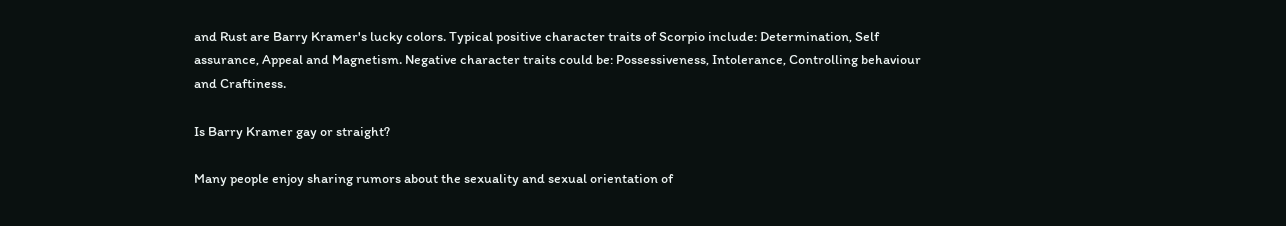and Rust are Barry Kramer's lucky colors. Typical positive character traits of Scorpio include: Determination, Self assurance, Appeal and Magnetism. Negative character traits could be: Possessiveness, Intolerance, Controlling behaviour and Craftiness.

Is Barry Kramer gay or straight?

Many people enjoy sharing rumors about the sexuality and sexual orientation of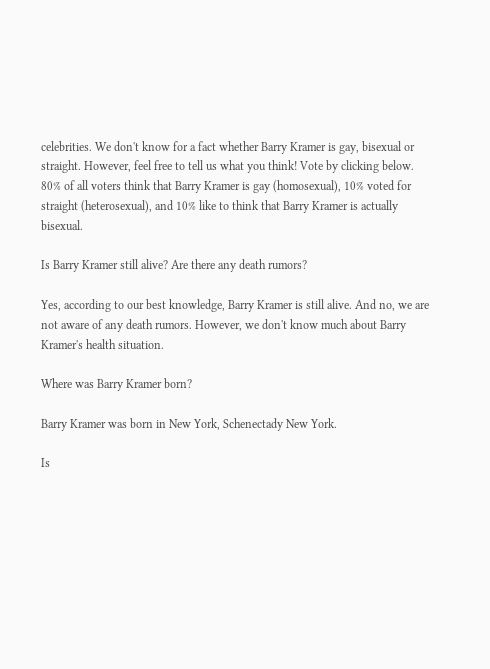celebrities. We don't know for a fact whether Barry Kramer is gay, bisexual or straight. However, feel free to tell us what you think! Vote by clicking below.
80% of all voters think that Barry Kramer is gay (homosexual), 10% voted for straight (heterosexual), and 10% like to think that Barry Kramer is actually bisexual.

Is Barry Kramer still alive? Are there any death rumors?

Yes, according to our best knowledge, Barry Kramer is still alive. And no, we are not aware of any death rumors. However, we don't know much about Barry Kramer's health situation.

Where was Barry Kramer born?

Barry Kramer was born in New York, Schenectady New York.

Is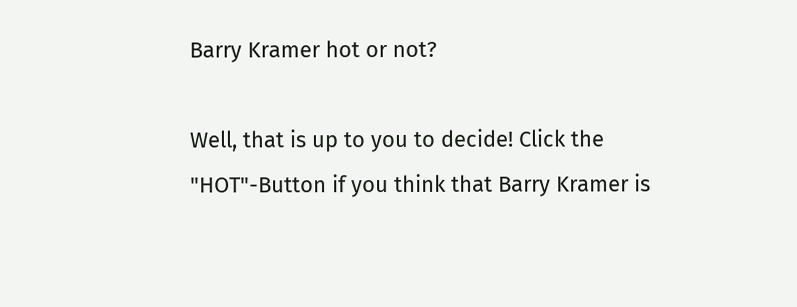Barry Kramer hot or not?

Well, that is up to you to decide! Click the "HOT"-Button if you think that Barry Kramer is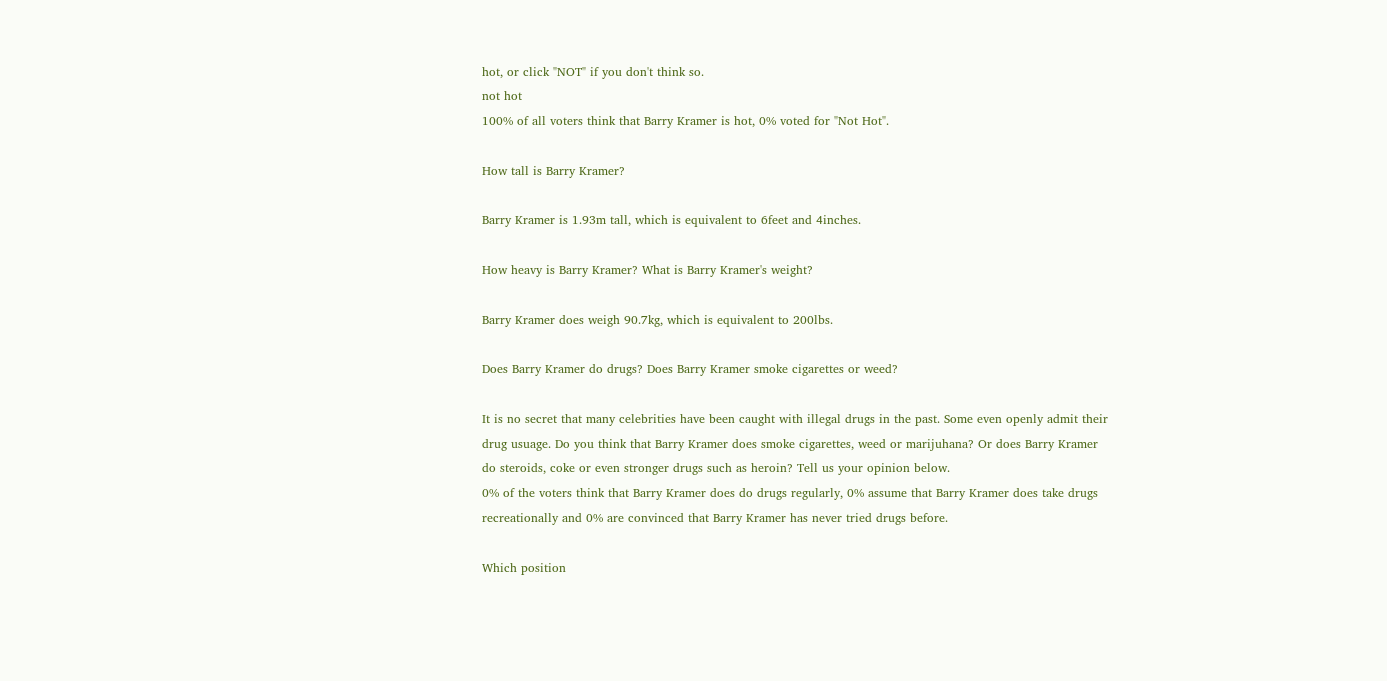hot, or click "NOT" if you don't think so.
not hot
100% of all voters think that Barry Kramer is hot, 0% voted for "Not Hot".

How tall is Barry Kramer?

Barry Kramer is 1.93m tall, which is equivalent to 6feet and 4inches.

How heavy is Barry Kramer? What is Barry Kramer's weight?

Barry Kramer does weigh 90.7kg, which is equivalent to 200lbs.

Does Barry Kramer do drugs? Does Barry Kramer smoke cigarettes or weed?

It is no secret that many celebrities have been caught with illegal drugs in the past. Some even openly admit their drug usuage. Do you think that Barry Kramer does smoke cigarettes, weed or marijuhana? Or does Barry Kramer do steroids, coke or even stronger drugs such as heroin? Tell us your opinion below.
0% of the voters think that Barry Kramer does do drugs regularly, 0% assume that Barry Kramer does take drugs recreationally and 0% are convinced that Barry Kramer has never tried drugs before.

Which position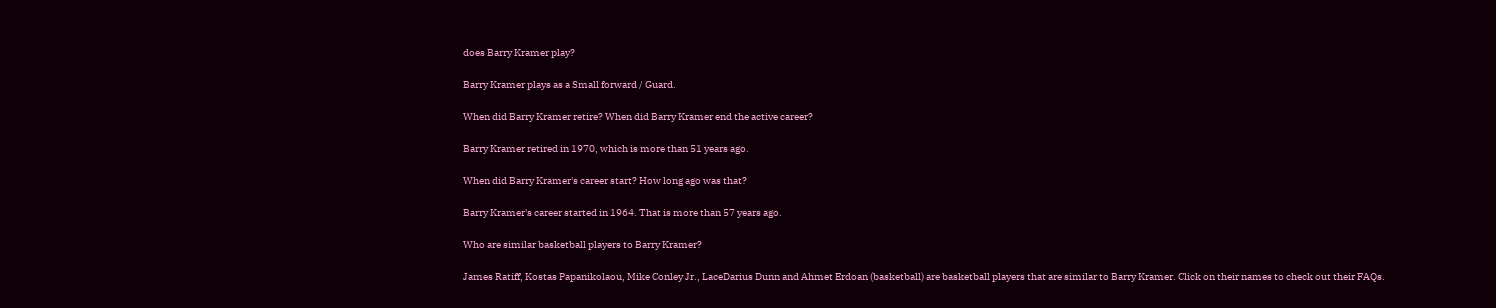does Barry Kramer play?

Barry Kramer plays as a Small forward / Guard.

When did Barry Kramer retire? When did Barry Kramer end the active career?

Barry Kramer retired in 1970, which is more than 51 years ago.

When did Barry Kramer's career start? How long ago was that?

Barry Kramer's career started in 1964. That is more than 57 years ago.

Who are similar basketball players to Barry Kramer?

James Ratiff, Kostas Papanikolaou, Mike Conley Jr., LaceDarius Dunn and Ahmet Erdoan (basketball) are basketball players that are similar to Barry Kramer. Click on their names to check out their FAQs.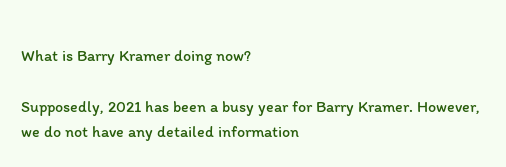What is Barry Kramer doing now?

Supposedly, 2021 has been a busy year for Barry Kramer. However, we do not have any detailed information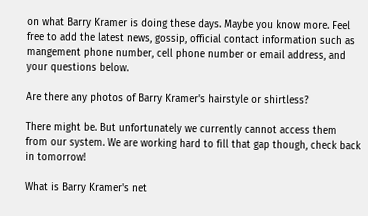on what Barry Kramer is doing these days. Maybe you know more. Feel free to add the latest news, gossip, official contact information such as mangement phone number, cell phone number or email address, and your questions below.

Are there any photos of Barry Kramer's hairstyle or shirtless?

There might be. But unfortunately we currently cannot access them from our system. We are working hard to fill that gap though, check back in tomorrow!

What is Barry Kramer's net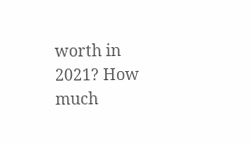worth in 2021? How much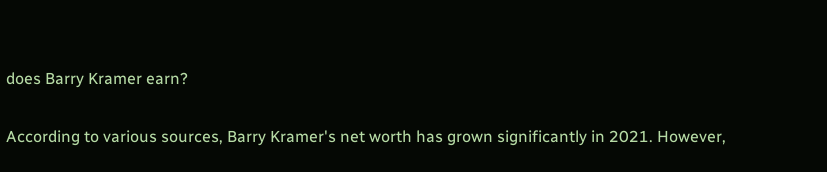does Barry Kramer earn?

According to various sources, Barry Kramer's net worth has grown significantly in 2021. However,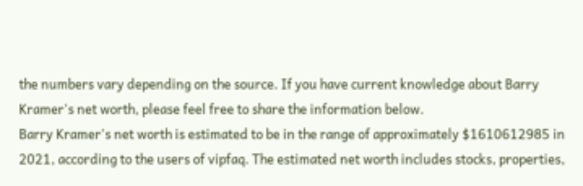the numbers vary depending on the source. If you have current knowledge about Barry Kramer's net worth, please feel free to share the information below.
Barry Kramer's net worth is estimated to be in the range of approximately $1610612985 in 2021, according to the users of vipfaq. The estimated net worth includes stocks, properties,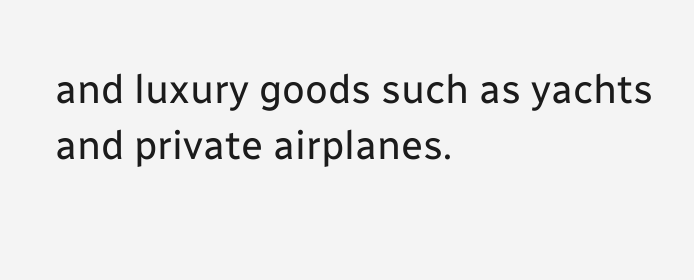and luxury goods such as yachts and private airplanes.